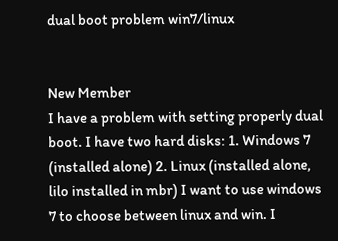dual boot problem win7/linux


New Member
I have a problem with setting properly dual boot. I have two hard disks: 1. Windows 7 (installed alone) 2. Linux (installed alone, lilo installed in mbr) I want to use windows 7 to choose between linux and win. I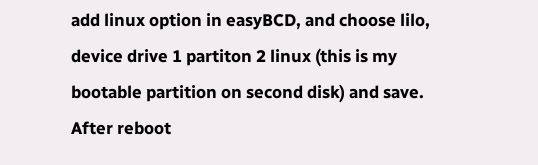add linux option in easyBCD, and choose lilo, device drive 1 partiton 2 linux (this is my bootable partition on second disk) and save. After reboot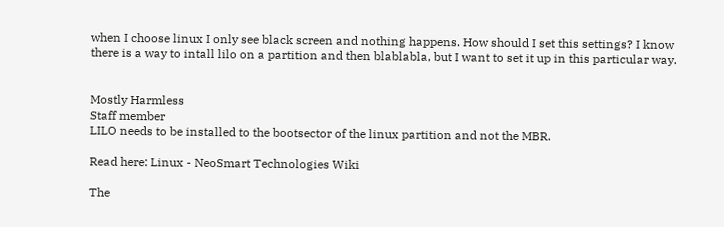when I choose linux I only see black screen and nothing happens. How should I set this settings? I know there is a way to intall lilo on a partition and then blablabla, but I want to set it up in this particular way.


Mostly Harmless
Staff member
LILO needs to be installed to the bootsector of the linux partition and not the MBR.

Read here: Linux - NeoSmart Technologies Wiki

The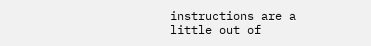instructions are a little out of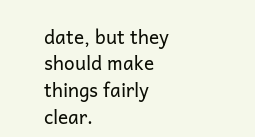date, but they should make things fairly clear.